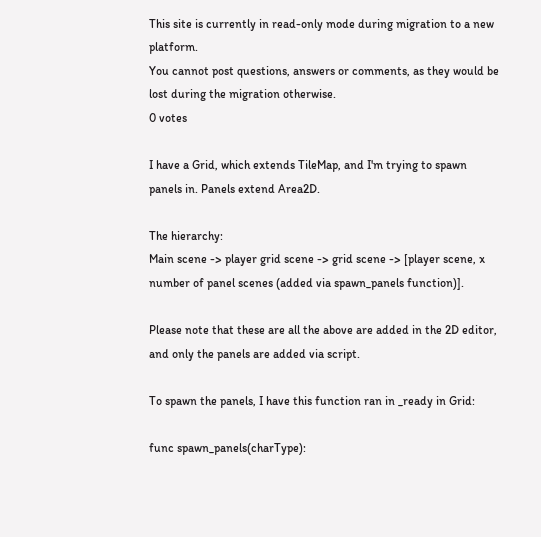This site is currently in read-only mode during migration to a new platform.
You cannot post questions, answers or comments, as they would be lost during the migration otherwise.
0 votes

I have a Grid, which extends TileMap, and I'm trying to spawn panels in. Panels extend Area2D.

The hierarchy:
Main scene -> player grid scene -> grid scene -> [player scene, x number of panel scenes (added via spawn_panels function)].

Please note that these are all the above are added in the 2D editor, and only the panels are added via script.

To spawn the panels, I have this function ran in _ready in Grid:

func spawn_panels(charType):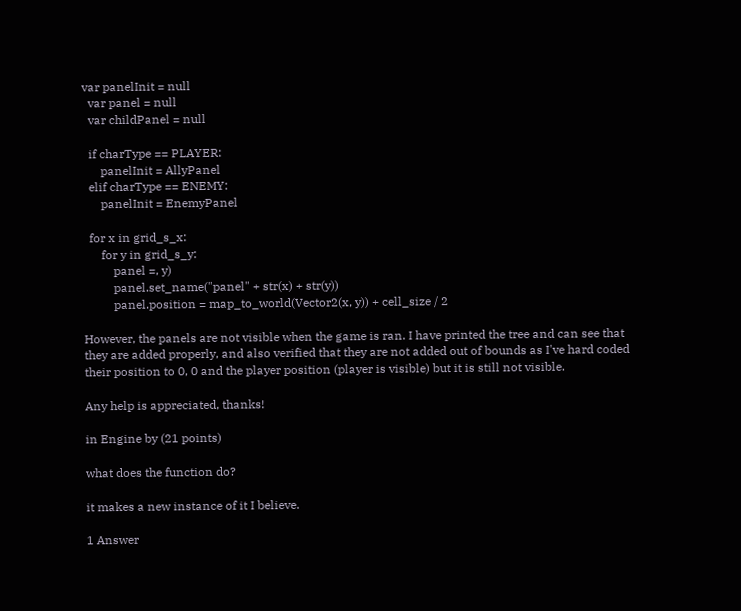var panelInit = null
  var panel = null
  var childPanel = null

  if charType == PLAYER:
      panelInit = AllyPanel
  elif charType == ENEMY:
      panelInit = EnemyPanel

  for x in grid_s_x:
      for y in grid_s_y:
          panel =, y)
          panel.set_name("panel" + str(x) + str(y))
          panel.position = map_to_world(Vector2(x, y)) + cell_size / 2

However, the panels are not visible when the game is ran. I have printed the tree and can see that they are added properly, and also verified that they are not added out of bounds as I've hard coded their position to 0, 0 and the player position (player is visible) but it is still not visible.

Any help is appreciated, thanks!

in Engine by (21 points)

what does the function do?

it makes a new instance of it I believe.

1 Answer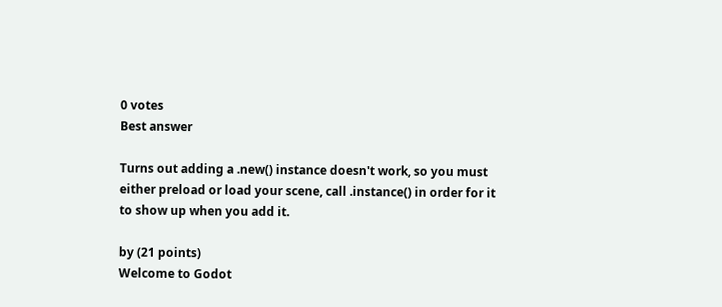0 votes
Best answer

Turns out adding a .new() instance doesn't work, so you must either preload or load your scene, call .instance() in order for it to show up when you add it.

by (21 points)
Welcome to Godot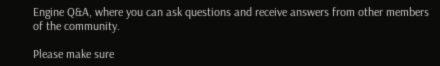Engine Q&A, where you can ask questions and receive answers from other members of the community.

Please make sure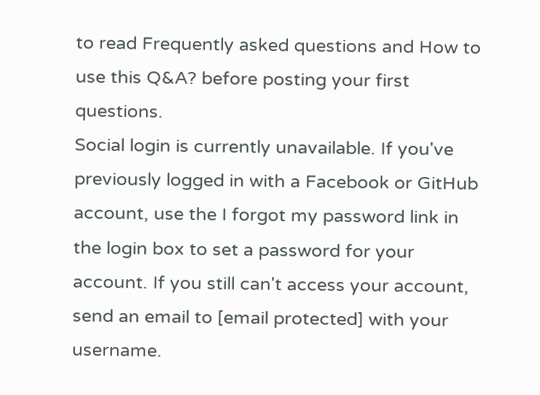to read Frequently asked questions and How to use this Q&A? before posting your first questions.
Social login is currently unavailable. If you've previously logged in with a Facebook or GitHub account, use the I forgot my password link in the login box to set a password for your account. If you still can't access your account, send an email to [email protected] with your username.